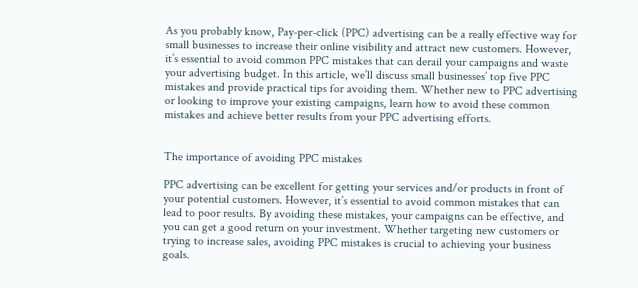As you probably know, Pay-per-click (PPC) advertising can be a really effective way for small businesses to increase their online visibility and attract new customers. However, it’s essential to avoid common PPC mistakes that can derail your campaigns and waste your advertising budget. In this article, we’ll discuss small businesses’ top five PPC mistakes and provide practical tips for avoiding them. Whether new to PPC advertising or looking to improve your existing campaigns, learn how to avoid these common mistakes and achieve better results from your PPC advertising efforts.


The importance of avoiding PPC mistakes

PPC advertising can be excellent for getting your services and/or products in front of your potential customers. However, it’s essential to avoid common mistakes that can lead to poor results. By avoiding these mistakes, your campaigns can be effective, and you can get a good return on your investment. Whether targeting new customers or trying to increase sales, avoiding PPC mistakes is crucial to achieving your business goals.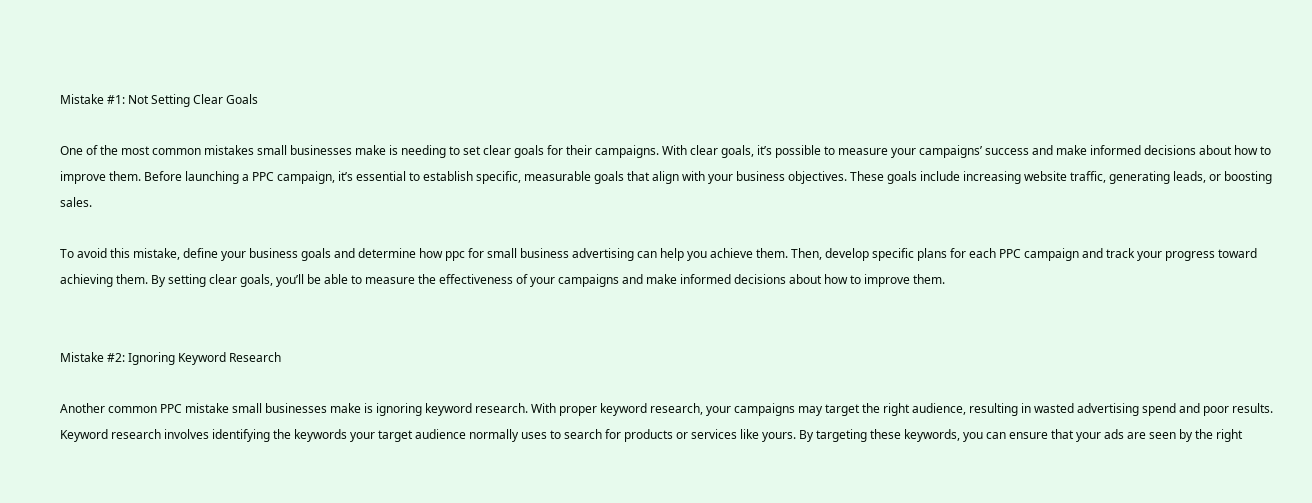Mistake #1: Not Setting Clear Goals

One of the most common mistakes small businesses make is needing to set clear goals for their campaigns. With clear goals, it’s possible to measure your campaigns’ success and make informed decisions about how to improve them. Before launching a PPC campaign, it’s essential to establish specific, measurable goals that align with your business objectives. These goals include increasing website traffic, generating leads, or boosting sales.

To avoid this mistake, define your business goals and determine how ppc for small business advertising can help you achieve them. Then, develop specific plans for each PPC campaign and track your progress toward achieving them. By setting clear goals, you’ll be able to measure the effectiveness of your campaigns and make informed decisions about how to improve them.


Mistake #2: Ignoring Keyword Research

Another common PPC mistake small businesses make is ignoring keyword research. With proper keyword research, your campaigns may target the right audience, resulting in wasted advertising spend and poor results. Keyword research involves identifying the keywords your target audience normally uses to search for products or services like yours. By targeting these keywords, you can ensure that your ads are seen by the right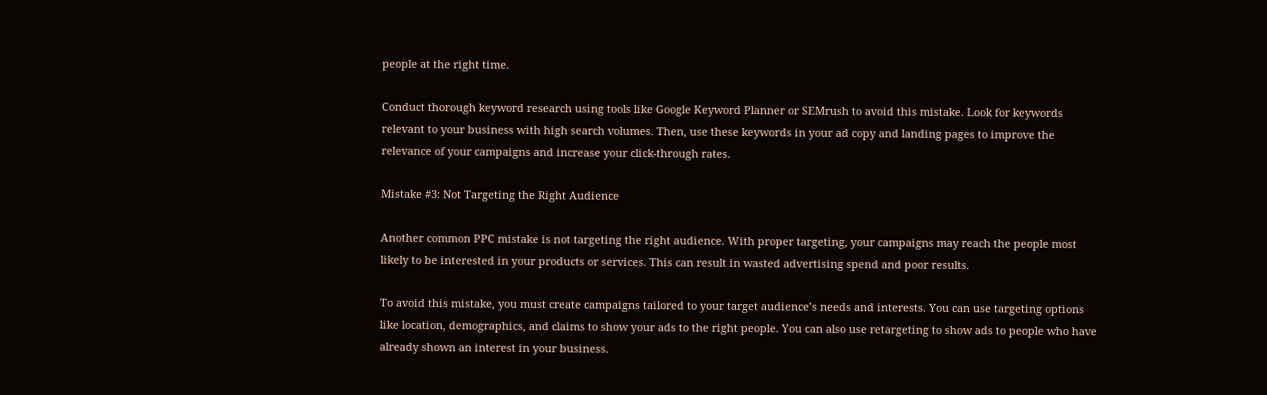people at the right time.

Conduct thorough keyword research using tools like Google Keyword Planner or SEMrush to avoid this mistake. Look for keywords relevant to your business with high search volumes. Then, use these keywords in your ad copy and landing pages to improve the relevance of your campaigns and increase your click-through rates.

Mistake #3: Not Targeting the Right Audience

Another common PPC mistake is not targeting the right audience. With proper targeting, your campaigns may reach the people most likely to be interested in your products or services. This can result in wasted advertising spend and poor results.

To avoid this mistake, you must create campaigns tailored to your target audience’s needs and interests. You can use targeting options like location, demographics, and claims to show your ads to the right people. You can also use retargeting to show ads to people who have already shown an interest in your business.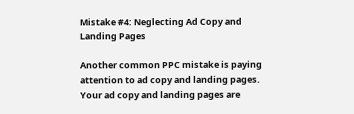Mistake #4: Neglecting Ad Copy and Landing Pages

Another common PPC mistake is paying attention to ad copy and landing pages. Your ad copy and landing pages are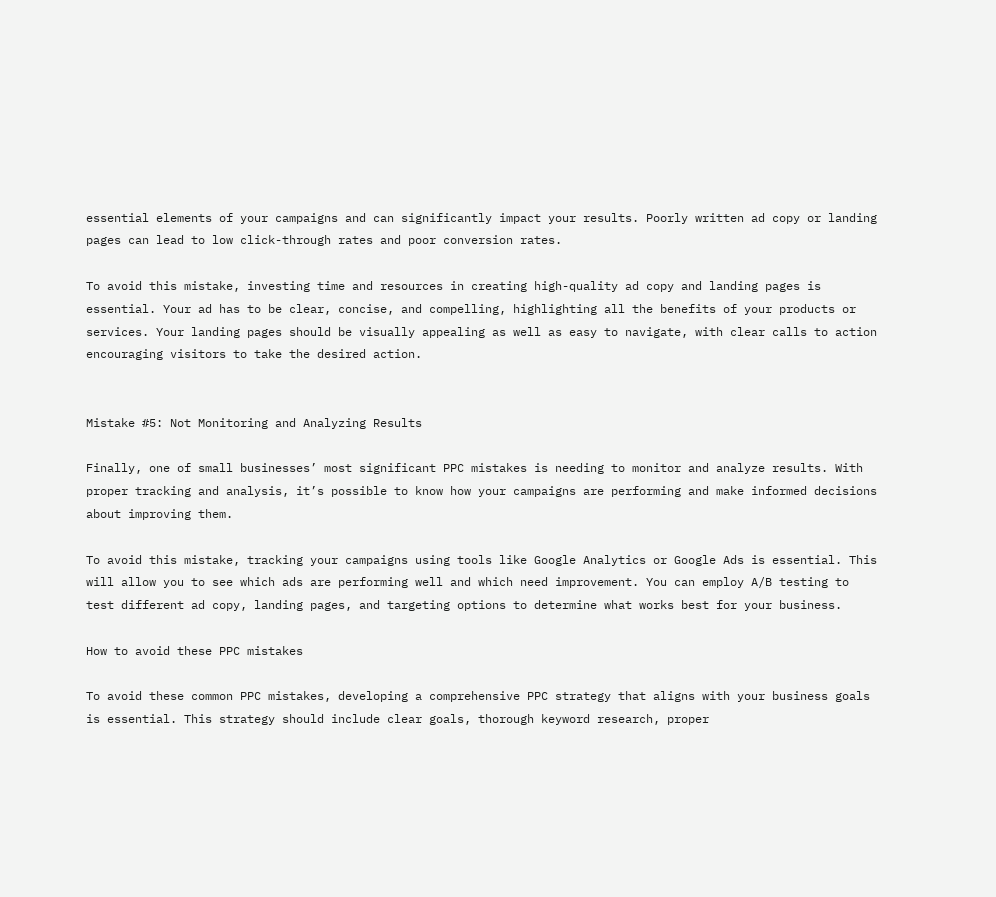essential elements of your campaigns and can significantly impact your results. Poorly written ad copy or landing pages can lead to low click-through rates and poor conversion rates.

To avoid this mistake, investing time and resources in creating high-quality ad copy and landing pages is essential. Your ad has to be clear, concise, and compelling, highlighting all the benefits of your products or services. Your landing pages should be visually appealing as well as easy to navigate, with clear calls to action encouraging visitors to take the desired action.


Mistake #5: Not Monitoring and Analyzing Results

Finally, one of small businesses’ most significant PPC mistakes is needing to monitor and analyze results. With proper tracking and analysis, it’s possible to know how your campaigns are performing and make informed decisions about improving them.

To avoid this mistake, tracking your campaigns using tools like Google Analytics or Google Ads is essential. This will allow you to see which ads are performing well and which need improvement. You can employ A/B testing to test different ad copy, landing pages, and targeting options to determine what works best for your business.

How to avoid these PPC mistakes

To avoid these common PPC mistakes, developing a comprehensive PPC strategy that aligns with your business goals is essential. This strategy should include clear goals, thorough keyword research, proper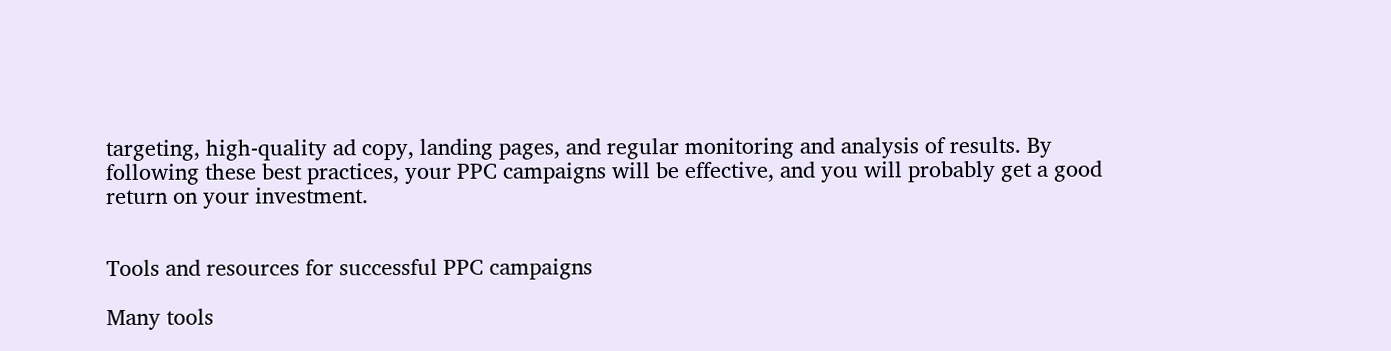targeting, high-quality ad copy, landing pages, and regular monitoring and analysis of results. By following these best practices, your PPC campaigns will be effective, and you will probably get a good return on your investment.


Tools and resources for successful PPC campaigns

Many tools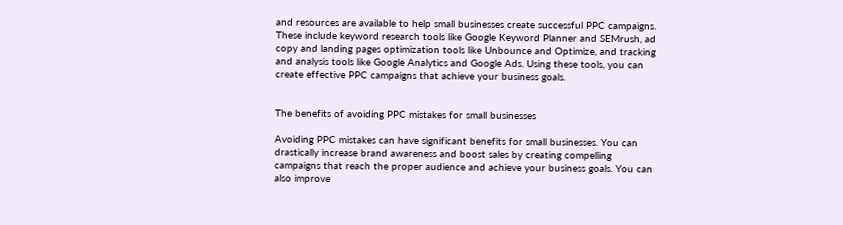and resources are available to help small businesses create successful PPC campaigns. These include keyword research tools like Google Keyword Planner and SEMrush, ad copy and landing pages optimization tools like Unbounce and Optimize, and tracking and analysis tools like Google Analytics and Google Ads. Using these tools, you can create effective PPC campaigns that achieve your business goals.


The benefits of avoiding PPC mistakes for small businesses

Avoiding PPC mistakes can have significant benefits for small businesses. You can drastically increase brand awareness and boost sales by creating compelling campaigns that reach the proper audience and achieve your business goals. You can also improve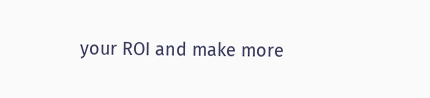your ROI and make more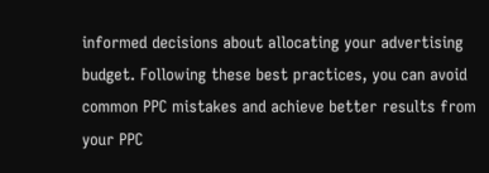informed decisions about allocating your advertising budget. Following these best practices, you can avoid common PPC mistakes and achieve better results from your PPC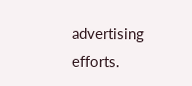advertising efforts.